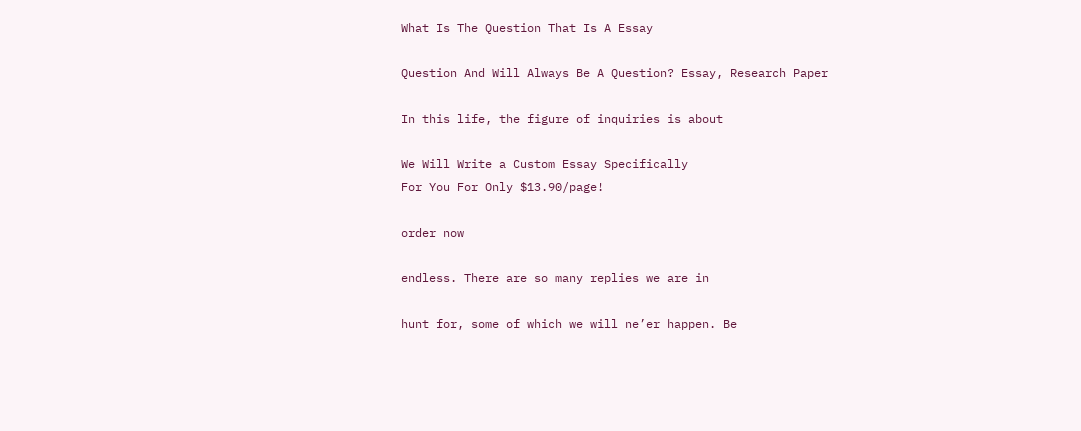What Is The Question That Is A Essay

Question And Will Always Be A Question? Essay, Research Paper

In this life, the figure of inquiries is about

We Will Write a Custom Essay Specifically
For You For Only $13.90/page!

order now

endless. There are so many replies we are in

hunt for, some of which we will ne’er happen. Be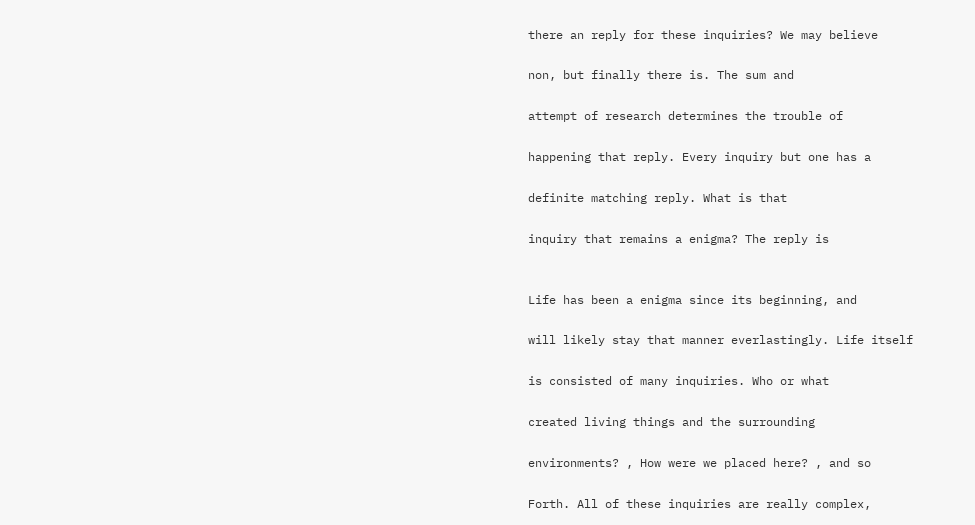there an reply for these inquiries? We may believe

non, but finally there is. The sum and

attempt of research determines the trouble of

happening that reply. Every inquiry but one has a

definite matching reply. What is that

inquiry that remains a enigma? The reply is


Life has been a enigma since its beginning, and

will likely stay that manner everlastingly. Life itself

is consisted of many inquiries. Who or what

created living things and the surrounding

environments? , How were we placed here? , and so

Forth. All of these inquiries are really complex,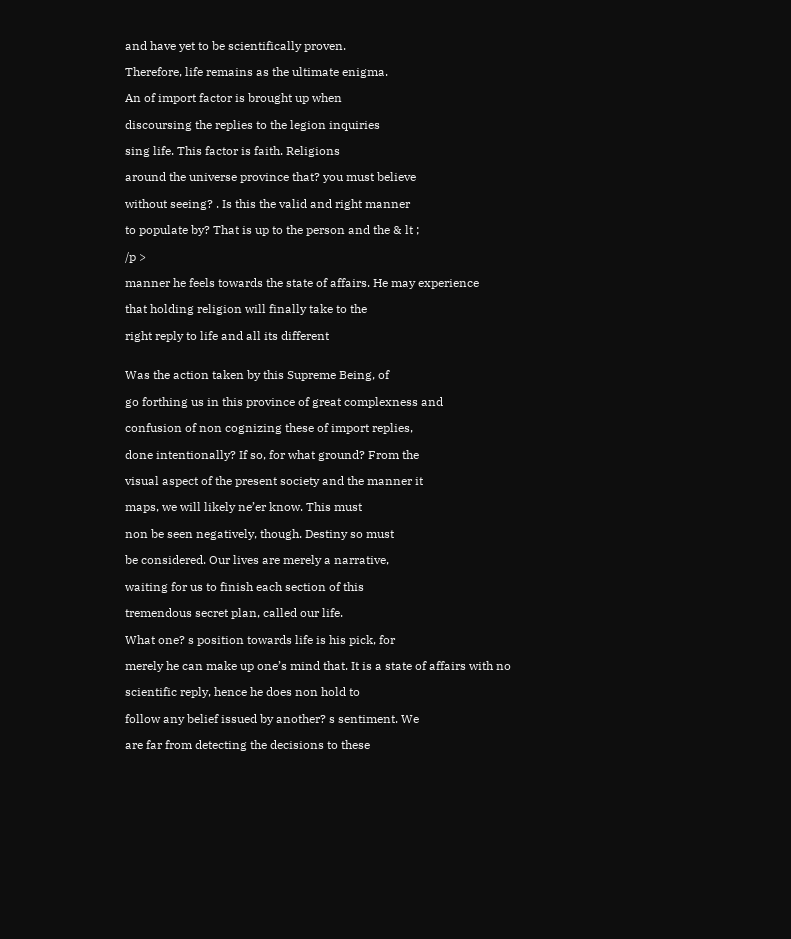and have yet to be scientifically proven.

Therefore, life remains as the ultimate enigma.

An of import factor is brought up when

discoursing the replies to the legion inquiries

sing life. This factor is faith. Religions

around the universe province that? you must believe

without seeing? . Is this the valid and right manner

to populate by? That is up to the person and the & lt ;

/p >

manner he feels towards the state of affairs. He may experience

that holding religion will finally take to the

right reply to life and all its different


Was the action taken by this Supreme Being, of

go forthing us in this province of great complexness and

confusion of non cognizing these of import replies,

done intentionally? If so, for what ground? From the

visual aspect of the present society and the manner it

maps, we will likely ne’er know. This must

non be seen negatively, though. Destiny so must

be considered. Our lives are merely a narrative,

waiting for us to finish each section of this

tremendous secret plan, called our life.

What one? s position towards life is his pick, for

merely he can make up one’s mind that. It is a state of affairs with no

scientific reply, hence he does non hold to

follow any belief issued by another? s sentiment. We

are far from detecting the decisions to these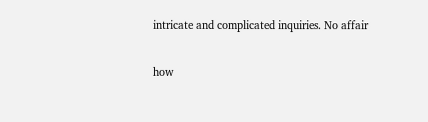intricate and complicated inquiries. No affair

how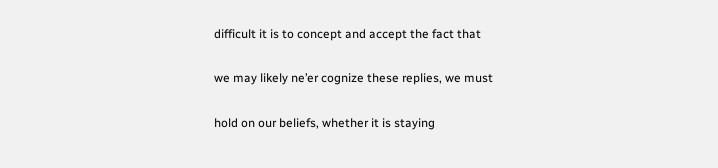difficult it is to concept and accept the fact that

we may likely ne’er cognize these replies, we must

hold on our beliefs, whether it is staying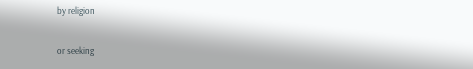by religion

or seeking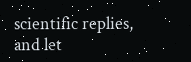scientific replies, and let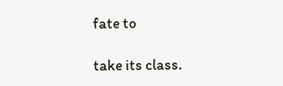fate to

take its class.